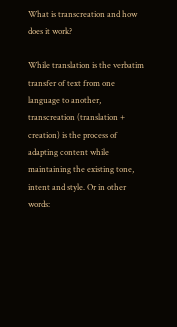What is transcreation and how does it work?

While translation is the verbatim transfer of text from one language to another, transcreation (translation + creation) is the process of adapting content while maintaining the existing tone, intent and style. Or in other words: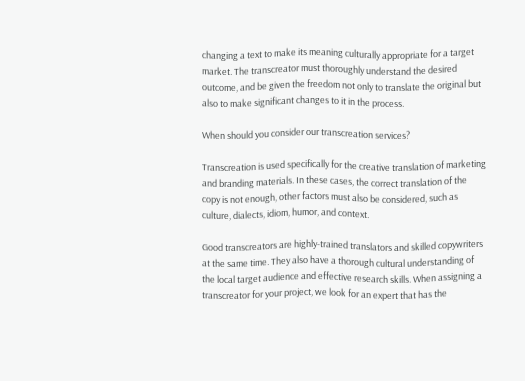changing a text to make its meaning culturally appropriate for a target market. The transcreator must thoroughly understand the desired outcome, and be given the freedom not only to translate the original but also to make significant changes to it in the process.

When should you consider our transcreation services?

Transcreation is used specifically for the creative translation of marketing and branding materials. In these cases, the correct translation of the copy is not enough, other factors must also be considered, such as culture, dialects, idiom, humor, and context.

Good transcreators are highly-trained translators and skilled copywriters at the same time. They also have a thorough cultural understanding of the local target audience and effective research skills. When assigning a transcreator for your project, we look for an expert that has the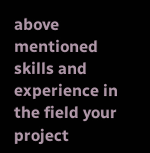above mentioned skills and experience in the field your project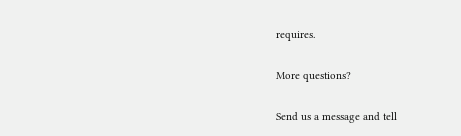requires.

More questions?

Send us a message and tell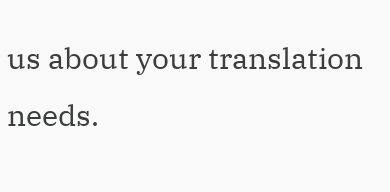us about your translation needs.